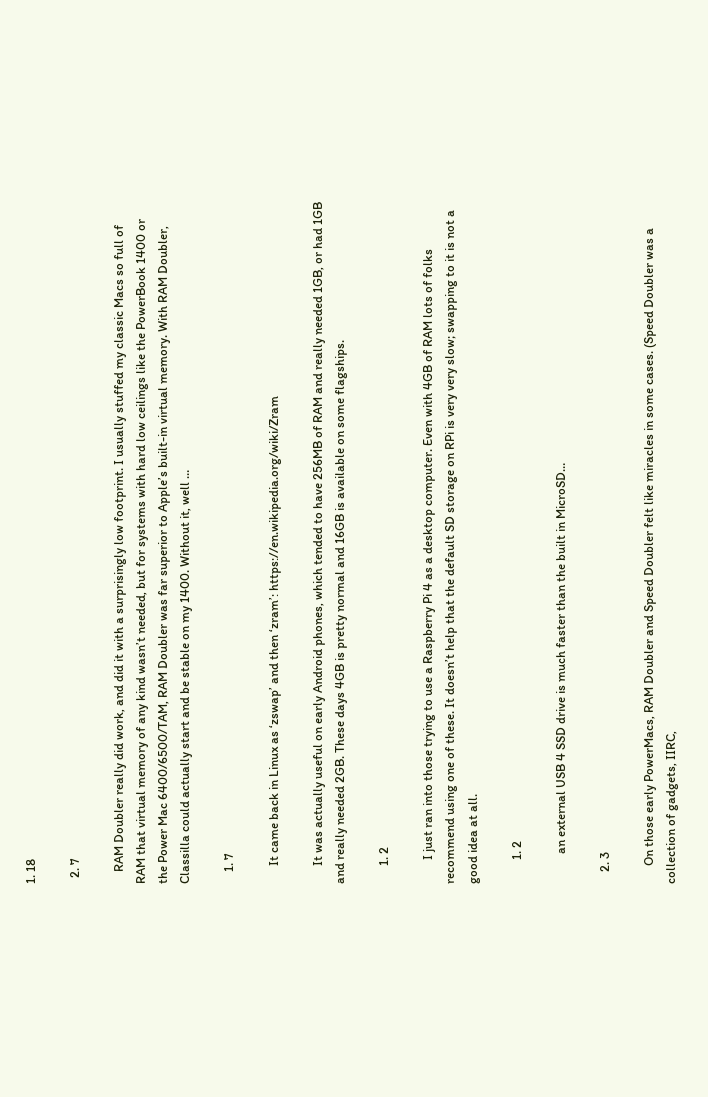1. 18

  2. 7

    RAM Doubler really did work, and did it with a surprisingly low footprint. I usually stuffed my classic Macs so full of RAM that virtual memory of any kind wasn’t needed, but for systems with hard low ceilings like the PowerBook 1400 or the Power Mac 6400/6500/TAM, RAM Doubler was far superior to Apple’s built-in virtual memory. With RAM Doubler, Classilla could actually start and be stable on my 1400. Without it, well …

    1. 7

      It came back in Linux as ‘zswap’ and then ‘zram’: https://en.wikipedia.org/wiki/Zram

      It was actually useful on early Android phones, which tended to have 256MB of RAM and really needed 1GB, or had 1GB and really needed 2GB. These days 4GB is pretty normal and 16GB is available on some flagships.

      1. 2

        I just ran into those trying to use a Raspberry Pi 4 as a desktop computer. Even with 4GB of RAM lots of folks recommend using one of these. It doesn’t help that the default SD storage on RPi is very very slow; swapping to it is not a good idea at all.

        1. 2

          an external USB 4 SSD drive is much faster than the built in MicroSD…

    2. 3

      On those early PowerMacs, RAM Doubler and Speed Doubler felt like miracles in some cases. (Speed Doubler was a collection of gadgets, IIRC,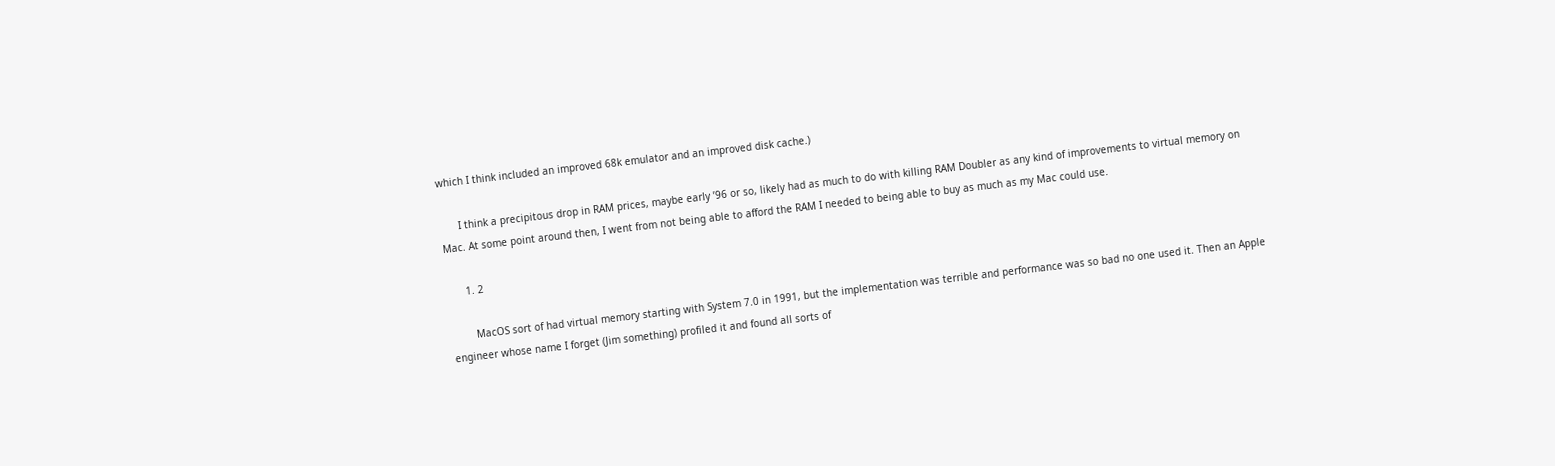which I think included an improved 68k emulator and an improved disk cache.)

      I think a precipitous drop in RAM prices, maybe early ’96 or so, likely had as much to do with killing RAM Doubler as any kind of improvements to virtual memory on Mac. At some point around then, I went from not being able to afford the RAM I needed to being able to buy as much as my Mac could use.

      1. 2

        MacOS sort of had virtual memory starting with System 7.0 in 1991, but the implementation was terrible and performance was so bad no one used it. Then an Apple engineer whose name I forget (Jim something) profiled it and found all sorts of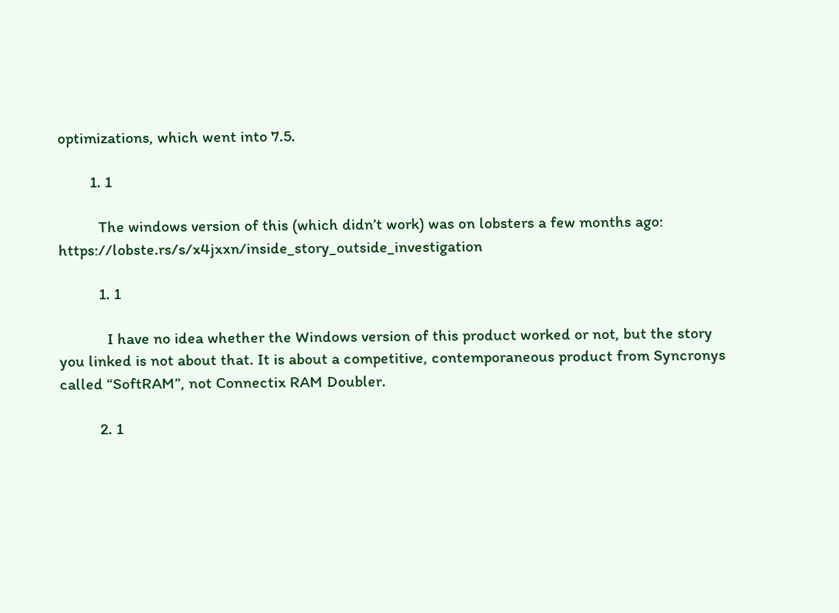optimizations, which went into 7.5.

        1. 1

          The windows version of this (which didn’t work) was on lobsters a few months ago: https://lobste.rs/s/x4jxxn/inside_story_outside_investigation

          1. 1

            I have no idea whether the Windows version of this product worked or not, but the story you linked is not about that. It is about a competitive, contemporaneous product from Syncronys called “SoftRAM”, not Connectix RAM Doubler.

          2. 1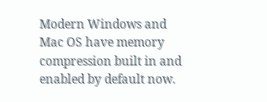Modern Windows and Mac OS have memory compression built in and enabled by default now.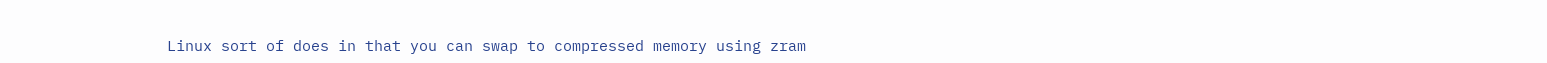Linux sort of does in that you can swap to compressed memory using zram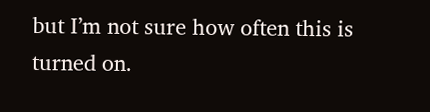but I’m not sure how often this is turned on.